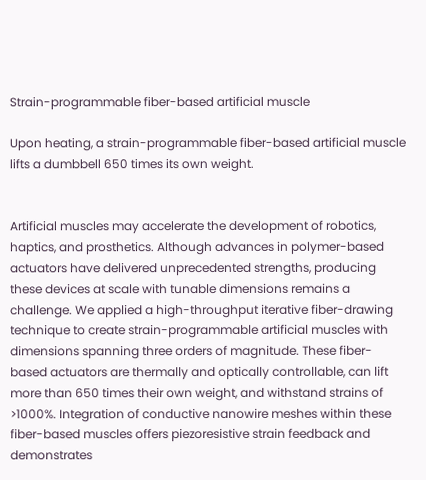Strain-programmable fiber-based artificial muscle

Upon heating, a strain-programmable fiber-based artificial muscle lifts a dumbbell 650 times its own weight.


Artificial muscles may accelerate the development of robotics, haptics, and prosthetics. Although advances in polymer-based actuators have delivered unprecedented strengths, producing these devices at scale with tunable dimensions remains a challenge. We applied a high-throughput iterative fiber-drawing technique to create strain-programmable artificial muscles with dimensions spanning three orders of magnitude. These fiber-based actuators are thermally and optically controllable, can lift more than 650 times their own weight, and withstand strains of >1000%. Integration of conductive nanowire meshes within these fiber-based muscles offers piezoresistive strain feedback and demonstrates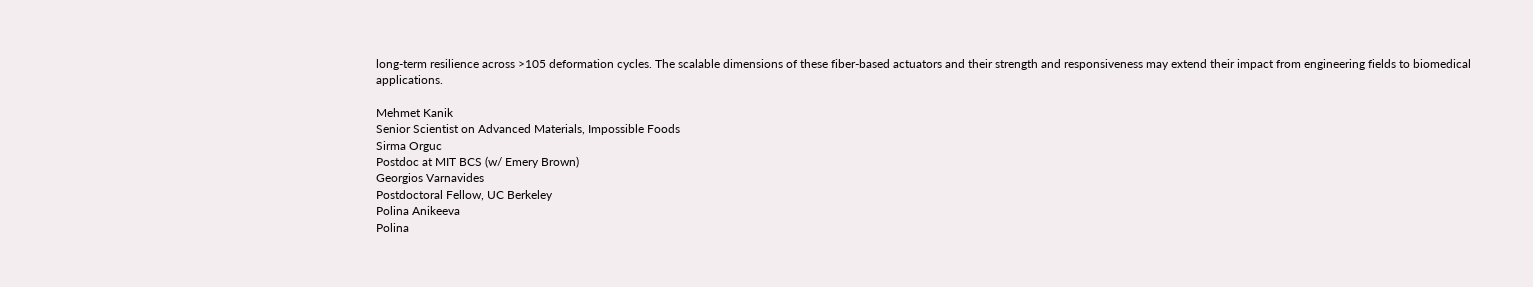long-term resilience across >105 deformation cycles. The scalable dimensions of these fiber-based actuators and their strength and responsiveness may extend their impact from engineering fields to biomedical applications.

Mehmet Kanik
Senior Scientist on Advanced Materials, Impossible Foods
Sirma Orguc
Postdoc at MIT BCS (w/ Emery Brown)
Georgios Varnavides
Postdoctoral Fellow, UC Berkeley
Polina Anikeeva
Polina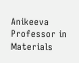Anikeeva
Professor in Materials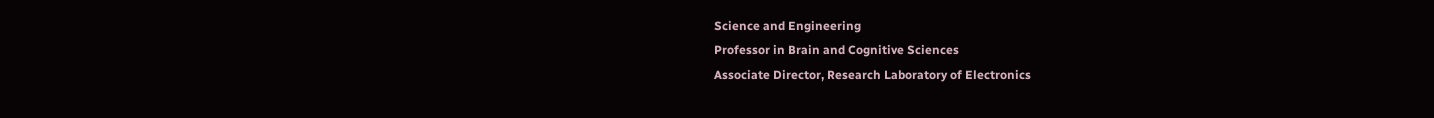Science and Engineering
Professor in Brain and Cognitive Sciences
Associate Director, Research Laboratory of Electronics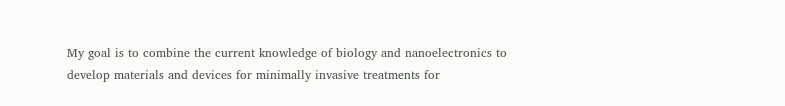My goal is to combine the current knowledge of biology and nanoelectronics to develop materials and devices for minimally invasive treatments for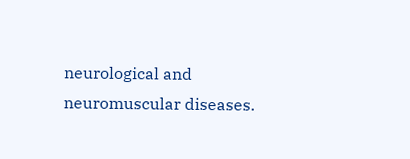neurological and neuromuscular diseases.